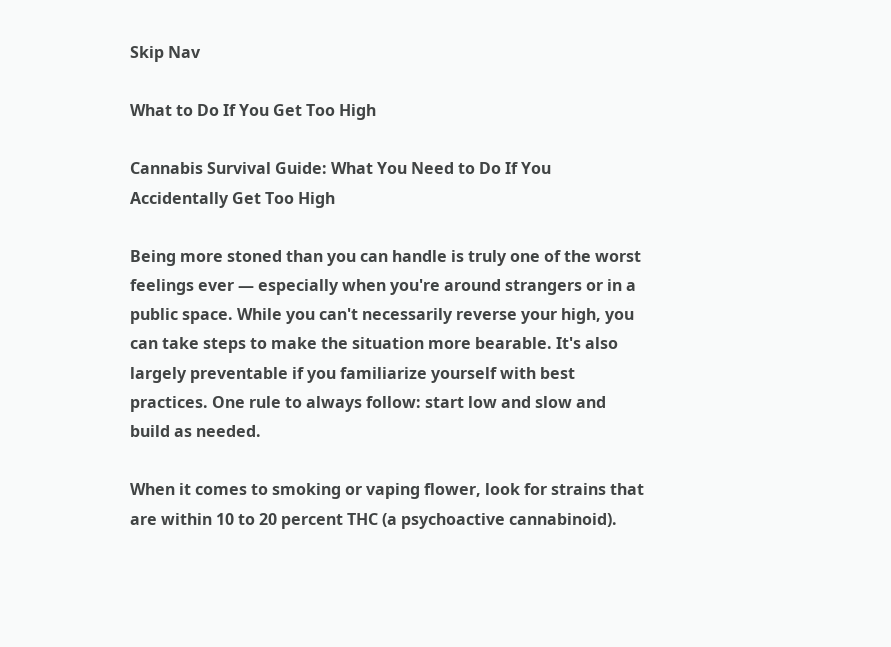Skip Nav

What to Do If You Get Too High

Cannabis Survival Guide: What You Need to Do If You Accidentally Get Too High

Being more stoned than you can handle is truly one of the worst feelings ever — especially when you're around strangers or in a public space. While you can't necessarily reverse your high, you can take steps to make the situation more bearable. It's also largely preventable if you familiarize yourself with best practices. One rule to always follow: start low and slow and build as needed.

When it comes to smoking or vaping flower, look for strains that are within 10 to 20 percent THC (a psychoactive cannabinoid).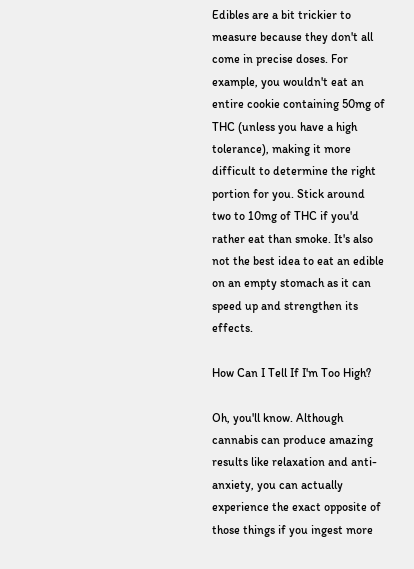Edibles are a bit trickier to measure because they don't all come in precise doses. For example, you wouldn't eat an entire cookie containing 50mg of THC (unless you have a high tolerance), making it more difficult to determine the right portion for you. Stick around two to 10mg of THC if you'd rather eat than smoke. It's also not the best idea to eat an edible on an empty stomach as it can speed up and strengthen its effects.

How Can I Tell If I'm Too High?

Oh, you'll know. Although cannabis can produce amazing results like relaxation and anti-anxiety, you can actually experience the exact opposite of those things if you ingest more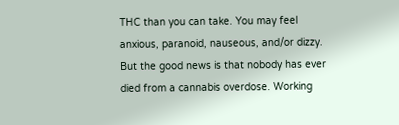THC than you can take. You may feel anxious, paranoid, nauseous, and/or dizzy. But the good news is that nobody has ever died from a cannabis overdose. Working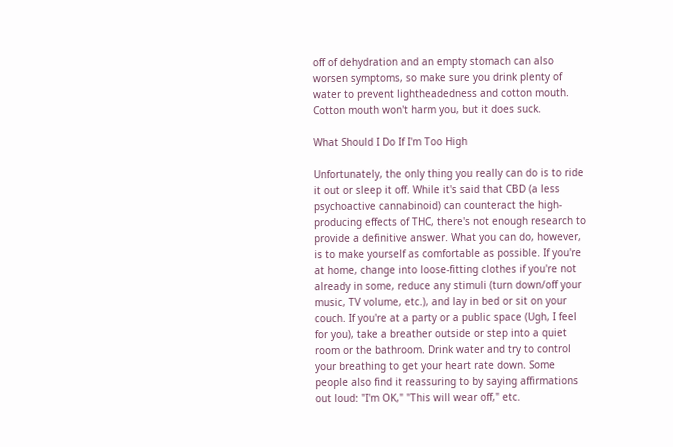off of dehydration and an empty stomach can also worsen symptoms, so make sure you drink plenty of water to prevent lightheadedness and cotton mouth. Cotton mouth won't harm you, but it does suck.

What Should I Do If I'm Too High

Unfortunately, the only thing you really can do is to ride it out or sleep it off. While it's said that CBD (a less psychoactive cannabinoid) can counteract the high-producing effects of THC, there's not enough research to provide a definitive answer. What you can do, however, is to make yourself as comfortable as possible. If you're at home, change into loose-fitting clothes if you're not already in some, reduce any stimuli (turn down/off your music, TV volume, etc.), and lay in bed or sit on your couch. If you're at a party or a public space (Ugh, I feel for you), take a breather outside or step into a quiet room or the bathroom. Drink water and try to control your breathing to get your heart rate down. Some people also find it reassuring to by saying affirmations out loud: "I'm OK," "This will wear off," etc.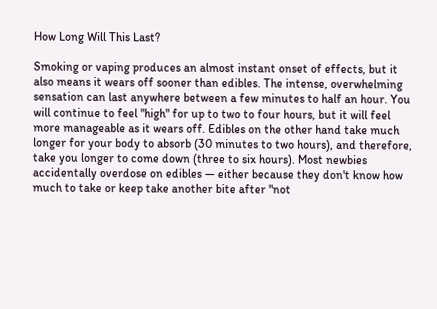How Long Will This Last?

Smoking or vaping produces an almost instant onset of effects, but it also means it wears off sooner than edibles. The intense, overwhelming sensation can last anywhere between a few minutes to half an hour. You will continue to feel "high" for up to two to four hours, but it will feel more manageable as it wears off. Edibles on the other hand take much longer for your body to absorb (30 minutes to two hours), and therefore, take you longer to come down (three to six hours). Most newbies accidentally overdose on edibles — either because they don't know how much to take or keep take another bite after "not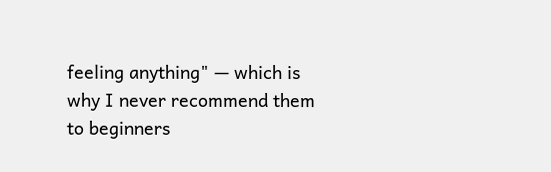feeling anything" — which is why I never recommend them to beginners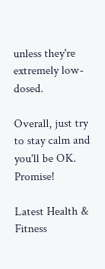unless they're extremely low-dosed.

Overall, just try to stay calm and you'll be OK. Promise!

Latest Health & Fitness